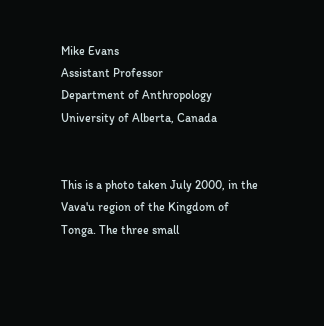Mike Evans
Assistant Professor
Department of Anthropology
University of Alberta, Canada


This is a photo taken July 2000, in the Vava'u region of the Kingdom of Tonga. The three small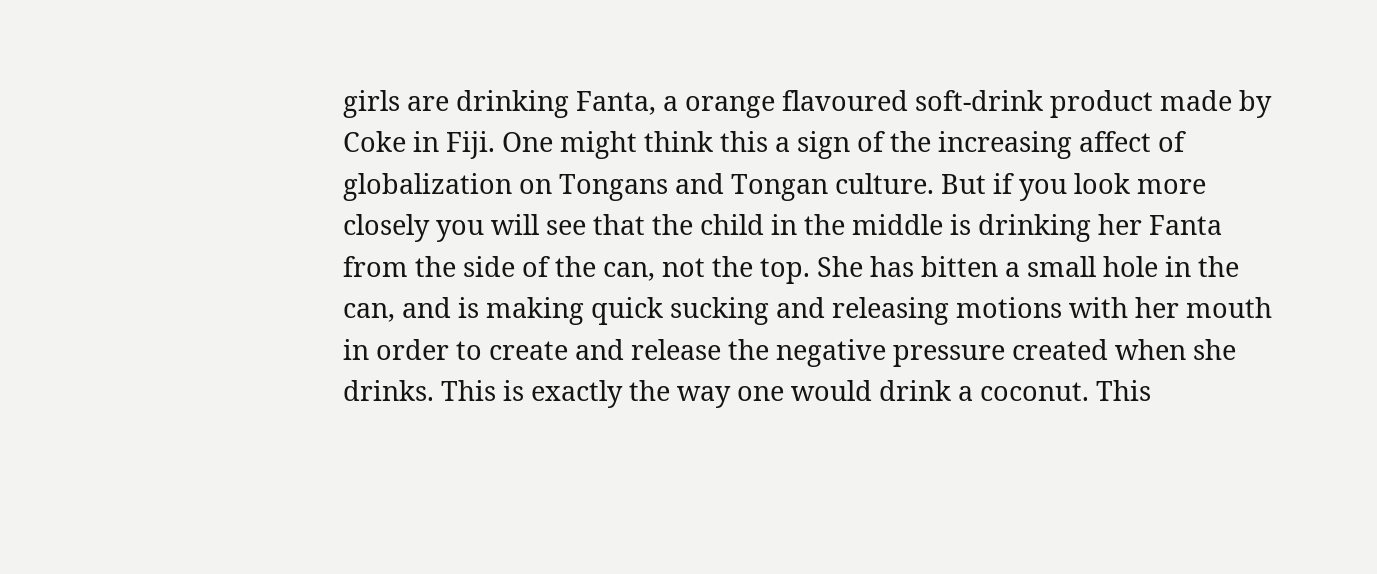girls are drinking Fanta, a orange flavoured soft-drink product made by Coke in Fiji. One might think this a sign of the increasing affect of globalization on Tongans and Tongan culture. But if you look more closely you will see that the child in the middle is drinking her Fanta from the side of the can, not the top. She has bitten a small hole in the can, and is making quick sucking and releasing motions with her mouth in order to create and release the negative pressure created when she drinks. This is exactly the way one would drink a coconut. This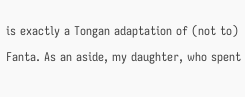is exactly a Tongan adaptation of (not to) Fanta. As an aside, my daughter, who spent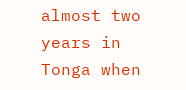almost two years in Tonga when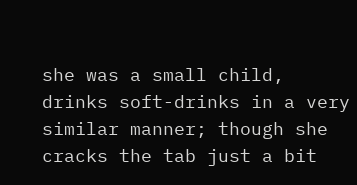she was a small child, drinks soft-drinks in a very similar manner; though she cracks the tab just a bit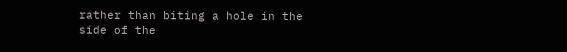rather than biting a hole in the side of the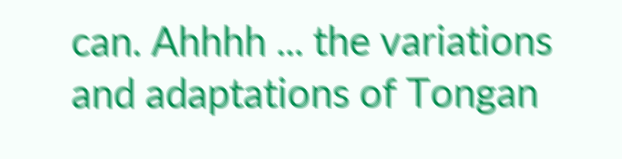can. Ahhhh ... the variations and adaptations of Tongan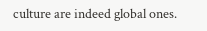culture are indeed global ones.